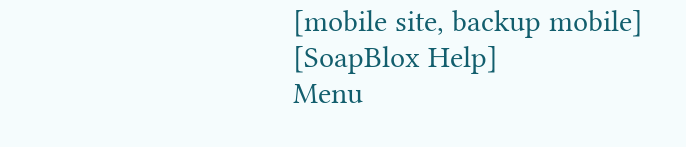[mobile site, backup mobile]
[SoapBlox Help]
Menu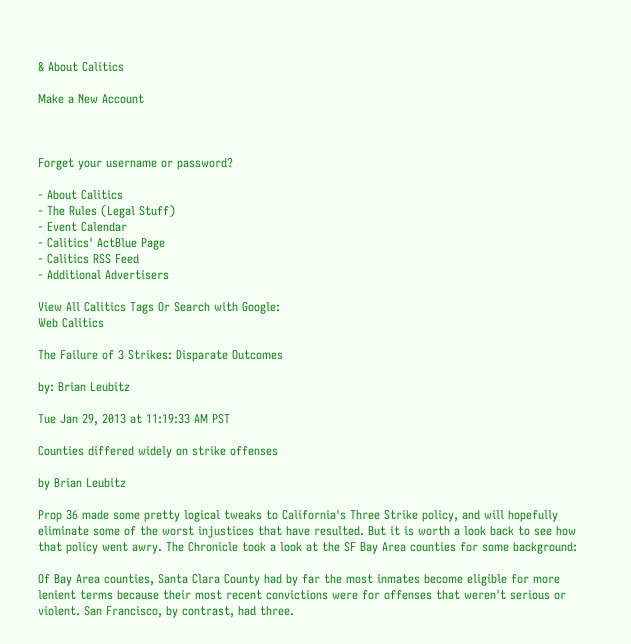& About Calitics

Make a New Account



Forget your username or password?

- About Calitics
- The Rules (Legal Stuff)
- Event Calendar
- Calitics' ActBlue Page
- Calitics RSS Feed
- Additional Advertisers

View All Calitics Tags Or Search with Google:
Web Calitics

The Failure of 3 Strikes: Disparate Outcomes

by: Brian Leubitz

Tue Jan 29, 2013 at 11:19:33 AM PST

Counties differed widely on strike offenses

by Brian Leubitz

Prop 36 made some pretty logical tweaks to California's Three Strike policy, and will hopefully eliminate some of the worst injustices that have resulted. But it is worth a look back to see how that policy went awry. The Chronicle took a look at the SF Bay Area counties for some background:

Of Bay Area counties, Santa Clara County had by far the most inmates become eligible for more lenient terms because their most recent convictions were for offenses that weren't serious or violent. San Francisco, by contrast, had three.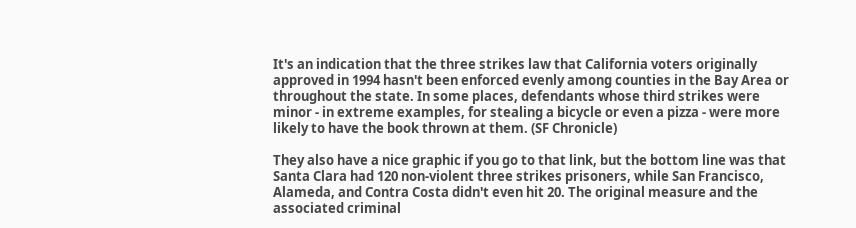It's an indication that the three strikes law that California voters originally approved in 1994 hasn't been enforced evenly among counties in the Bay Area or throughout the state. In some places, defendants whose third strikes were minor - in extreme examples, for stealing a bicycle or even a pizza - were more likely to have the book thrown at them. (SF Chronicle)

They also have a nice graphic if you go to that link, but the bottom line was that Santa Clara had 120 non-violent three strikes prisoners, while San Francisco, Alameda, and Contra Costa didn't even hit 20. The original measure and the associated criminal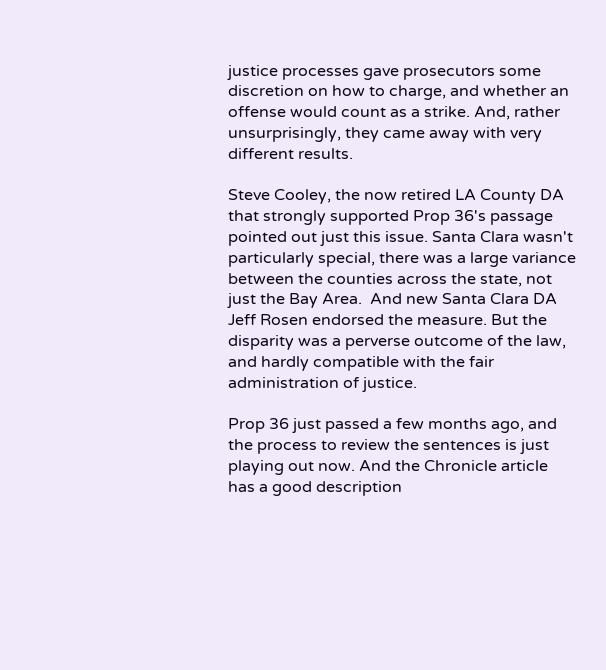justice processes gave prosecutors some discretion on how to charge, and whether an offense would count as a strike. And, rather unsurprisingly, they came away with very different results.

Steve Cooley, the now retired LA County DA that strongly supported Prop 36's passage pointed out just this issue. Santa Clara wasn't particularly special, there was a large variance between the counties across the state, not just the Bay Area.  And new Santa Clara DA Jeff Rosen endorsed the measure. But the disparity was a perverse outcome of the law, and hardly compatible with the fair administration of justice.

Prop 36 just passed a few months ago, and the process to review the sentences is just playing out now. And the Chronicle article has a good description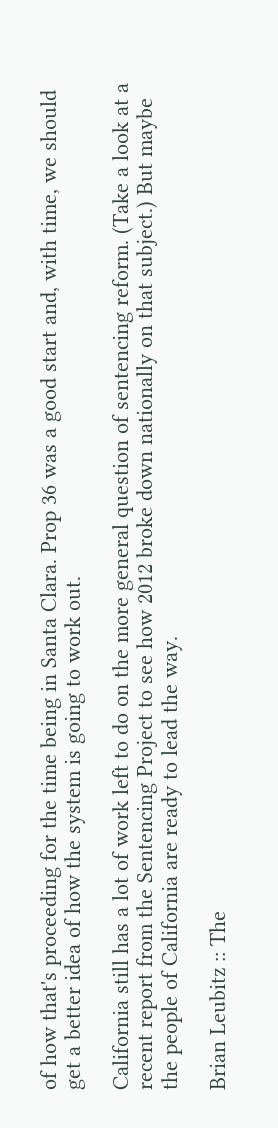of how that's proceeding for the time being in Santa Clara. Prop 36 was a good start and, with time, we should get a better idea of how the system is going to work out.

California still has a lot of work left to do on the more general question of sentencing reform. (Take a look at a recent report from the Sentencing Project to see how 2012 broke down nationally on that subject.) But maybe the people of California are ready to lead the way.

Brian Leubitz :: The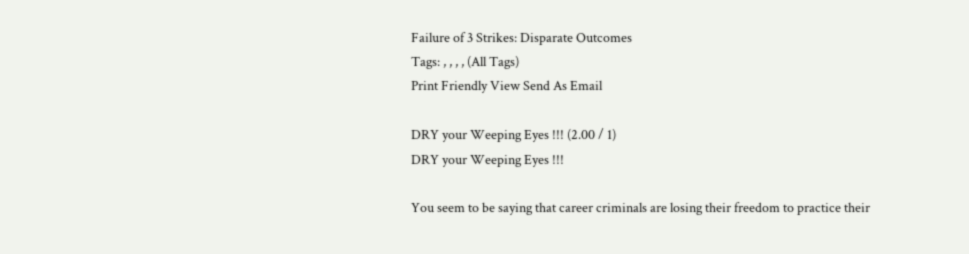Failure of 3 Strikes: Disparate Outcomes
Tags: , , , , (All Tags)
Print Friendly View Send As Email

DRY your Weeping Eyes !!! (2.00 / 1)
DRY your Weeping Eyes !!!

You seem to be saying that career criminals are losing their freedom to practice their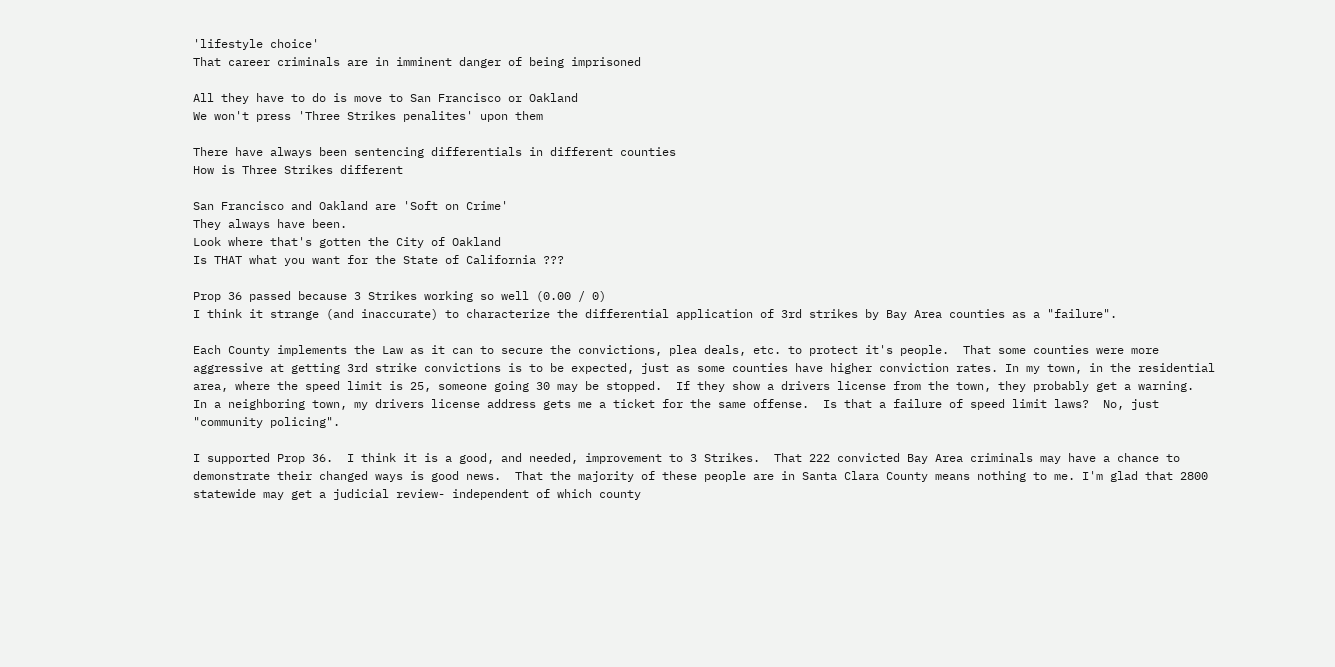'lifestyle choice'
That career criminals are in imminent danger of being imprisoned

All they have to do is move to San Francisco or Oakland
We won't press 'Three Strikes penalites' upon them

There have always been sentencing differentials in different counties
How is Three Strikes different

San Francisco and Oakland are 'Soft on Crime'
They always have been.
Look where that's gotten the City of Oakland
Is THAT what you want for the State of California ???

Prop 36 passed because 3 Strikes working so well (0.00 / 0)
I think it strange (and inaccurate) to characterize the differential application of 3rd strikes by Bay Area counties as a "failure".

Each County implements the Law as it can to secure the convictions, plea deals, etc. to protect it's people.  That some counties were more aggressive at getting 3rd strike convictions is to be expected, just as some counties have higher conviction rates. In my town, in the residential area, where the speed limit is 25, someone going 30 may be stopped.  If they show a drivers license from the town, they probably get a warning.  In a neighboring town, my drivers license address gets me a ticket for the same offense.  Is that a failure of speed limit laws?  No, just "community policing".

I supported Prop 36.  I think it is a good, and needed, improvement to 3 Strikes.  That 222 convicted Bay Area criminals may have a chance to demonstrate their changed ways is good news.  That the majority of these people are in Santa Clara County means nothing to me. I'm glad that 2800 statewide may get a judicial review- independent of which county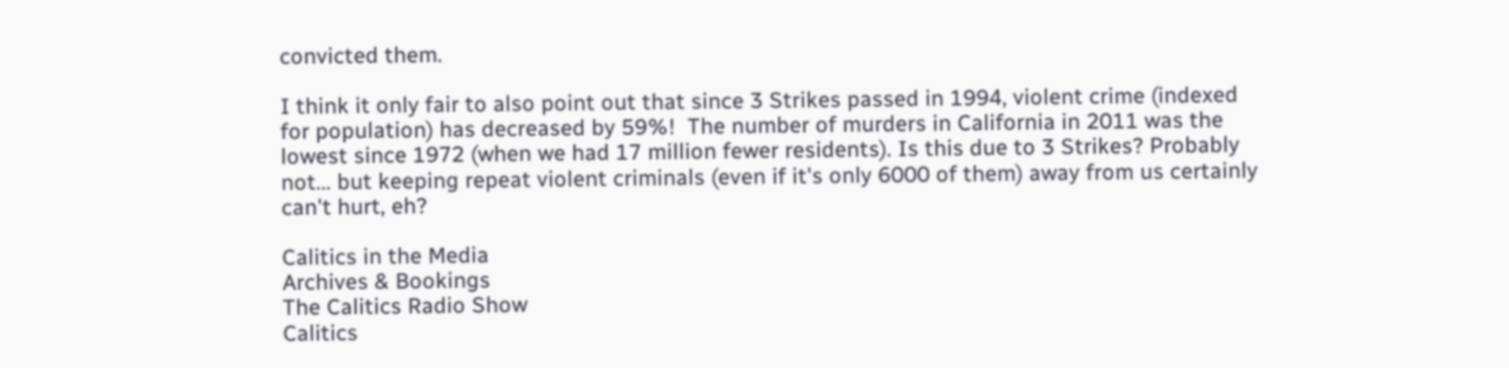convicted them.

I think it only fair to also point out that since 3 Strikes passed in 1994, violent crime (indexed for population) has decreased by 59%!  The number of murders in California in 2011 was the lowest since 1972 (when we had 17 million fewer residents). Is this due to 3 Strikes? Probably not... but keeping repeat violent criminals (even if it's only 6000 of them) away from us certainly can't hurt, eh?

Calitics in the Media
Archives & Bookings
The Calitics Radio Show
Calitics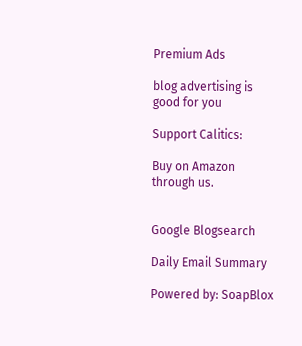Premium Ads

blog advertising is good for you

Support Calitics:

Buy on Amazon through us.


Google Blogsearch

Daily Email Summary

Powered by: SoapBlox